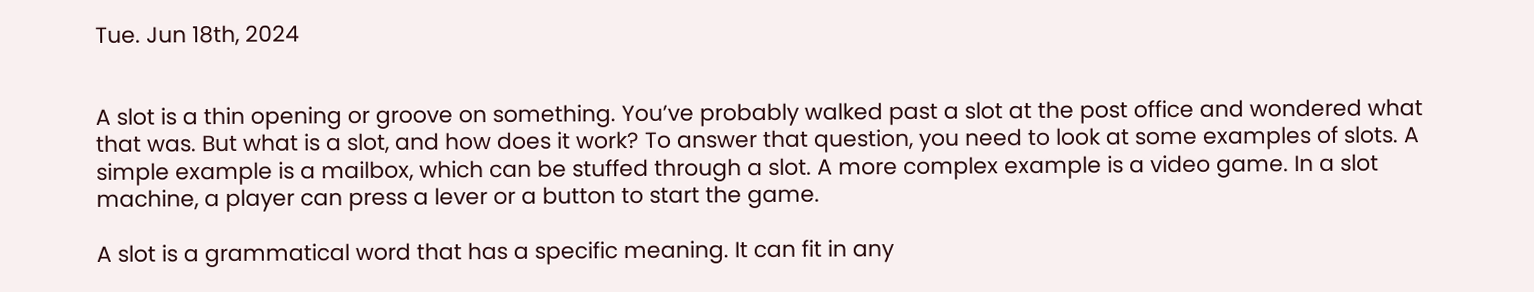Tue. Jun 18th, 2024


A slot is a thin opening or groove on something. You’ve probably walked past a slot at the post office and wondered what that was. But what is a slot, and how does it work? To answer that question, you need to look at some examples of slots. A simple example is a mailbox, which can be stuffed through a slot. A more complex example is a video game. In a slot machine, a player can press a lever or a button to start the game.

A slot is a grammatical word that has a specific meaning. It can fit in any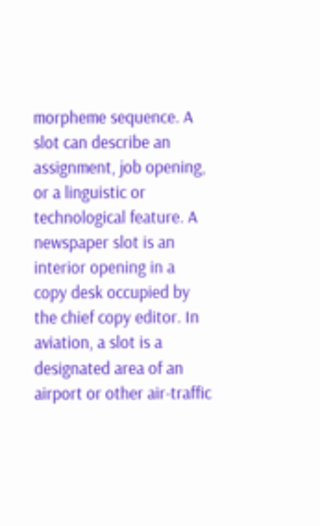morpheme sequence. A slot can describe an assignment, job opening, or a linguistic or technological feature. A newspaper slot is an interior opening in a copy desk occupied by the chief copy editor. In aviation, a slot is a designated area of an airport or other air-traffic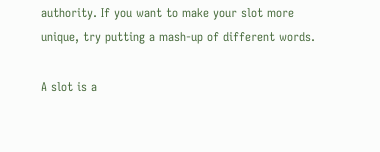authority. If you want to make your slot more unique, try putting a mash-up of different words.

A slot is a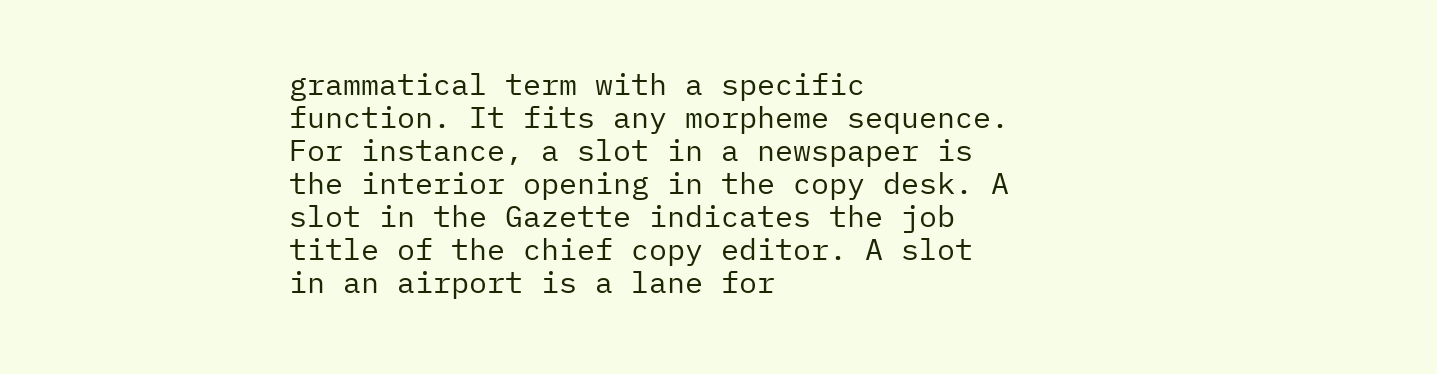grammatical term with a specific function. It fits any morpheme sequence. For instance, a slot in a newspaper is the interior opening in the copy desk. A slot in the Gazette indicates the job title of the chief copy editor. A slot in an airport is a lane for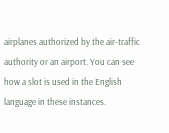airplanes authorized by the air-traffic authority or an airport. You can see how a slot is used in the English language in these instances.